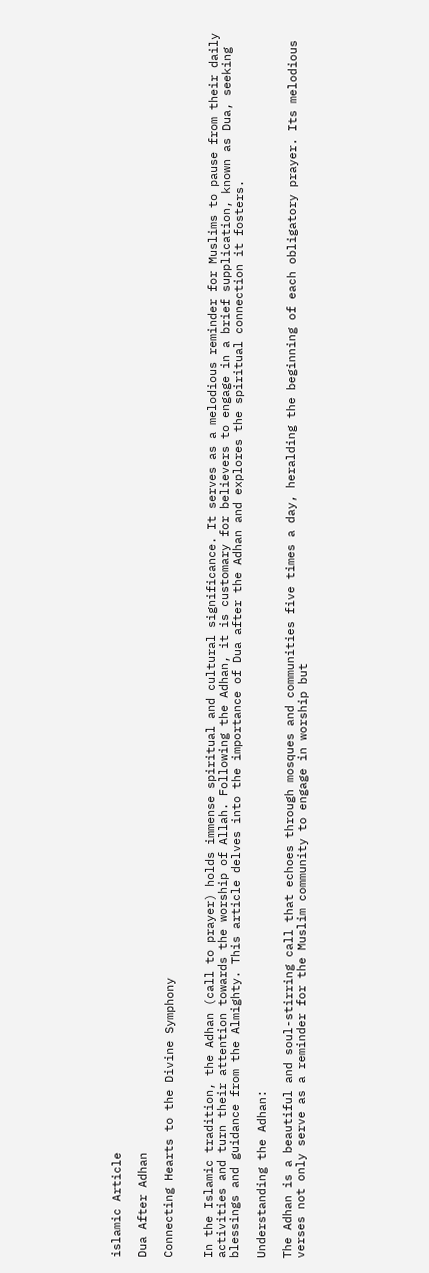islamic Article

Dua After Adhan

Connecting Hearts to the Divine Symphony


In the Islamic tradition, the Adhan (call to prayer) holds immense spiritual and cultural significance. It serves as a melodious reminder for Muslims to pause from their daily activities and turn their attention towards the worship of Allah. Following the Adhan, it is customary for believers to engage in a brief supplication, known as Dua, seeking blessings and guidance from the Almighty. This article delves into the importance of Dua after the Adhan and explores the spiritual connection it fosters.

Understanding the Adhan:

The Adhan is a beautiful and soul-stirring call that echoes through mosques and communities five times a day, heralding the beginning of each obligatory prayer. Its melodious verses not only serve as a reminder for the Muslim community to engage in worship but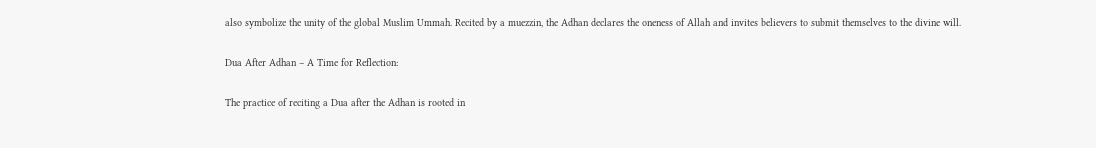also symbolize the unity of the global Muslim Ummah. Recited by a muezzin, the Adhan declares the oneness of Allah and invites believers to submit themselves to the divine will.

Dua After Adhan – A Time for Reflection:

The practice of reciting a Dua after the Adhan is rooted in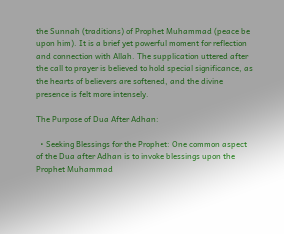the Sunnah (traditions) of Prophet Muhammad (peace be upon him). It is a brief yet powerful moment for reflection and connection with Allah. The supplication uttered after the call to prayer is believed to hold special significance, as the hearts of believers are softened, and the divine presence is felt more intensely.

The Purpose of Dua After Adhan:

  • Seeking Blessings for the Prophet: One common aspect of the Dua after Adhan is to invoke blessings upon the Prophet Muhammad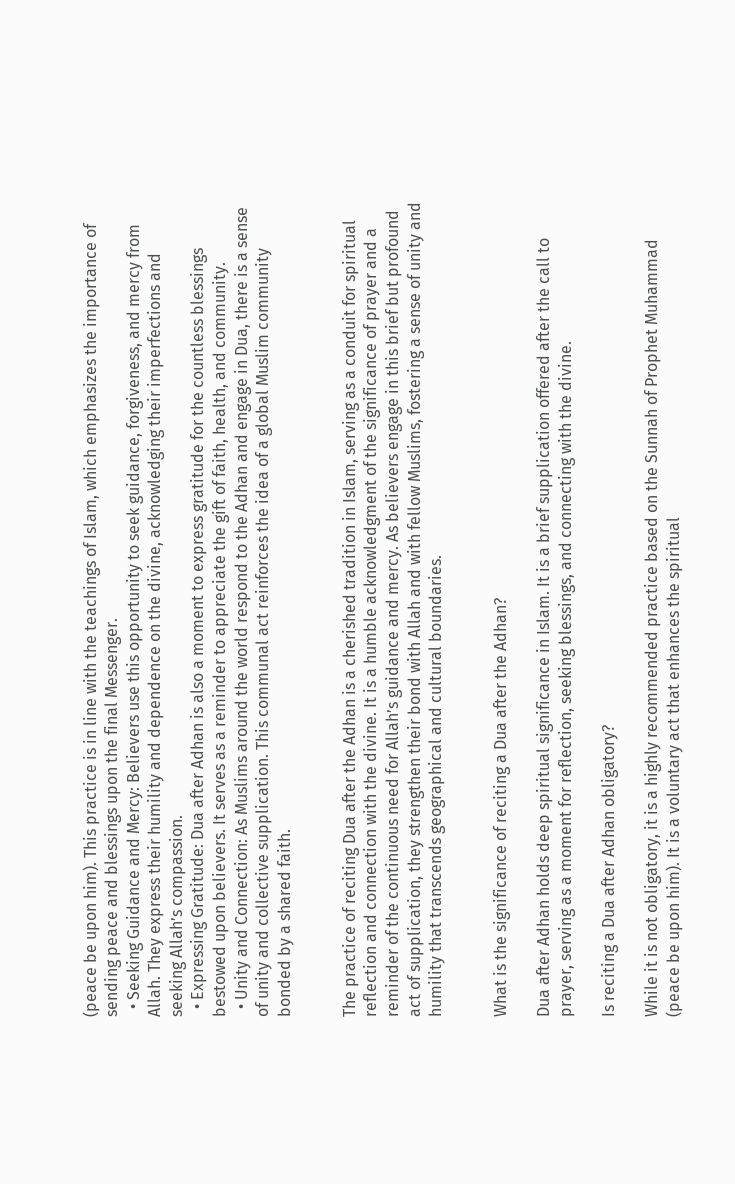(peace be upon him). This practice is in line with the teachings of Islam, which emphasizes the importance of sending peace and blessings upon the final Messenger.
  • Seeking Guidance and Mercy: Believers use this opportunity to seek guidance, forgiveness, and mercy from Allah. They express their humility and dependence on the divine, acknowledging their imperfections and seeking Allah’s compassion.
  • Expressing Gratitude: Dua after Adhan is also a moment to express gratitude for the countless blessings bestowed upon believers. It serves as a reminder to appreciate the gift of faith, health, and community.
  • Unity and Connection: As Muslims around the world respond to the Adhan and engage in Dua, there is a sense of unity and collective supplication. This communal act reinforces the idea of a global Muslim community bonded by a shared faith.


The practice of reciting Dua after the Adhan is a cherished tradition in Islam, serving as a conduit for spiritual reflection and connection with the divine. It is a humble acknowledgment of the significance of prayer and a reminder of the continuous need for Allah’s guidance and mercy. As believers engage in this brief but profound act of supplication, they strengthen their bond with Allah and with fellow Muslims, fostering a sense of unity and humility that transcends geographical and cultural boundaries.


What is the significance of reciting a Dua after the Adhan?

Dua after Adhan holds deep spiritual significance in Islam. It is a brief supplication offered after the call to prayer, serving as a moment for reflection, seeking blessings, and connecting with the divine.

Is reciting a Dua after Adhan obligatory?

While it is not obligatory, it is a highly recommended practice based on the Sunnah of Prophet Muhammad (peace be upon him). It is a voluntary act that enhances the spiritual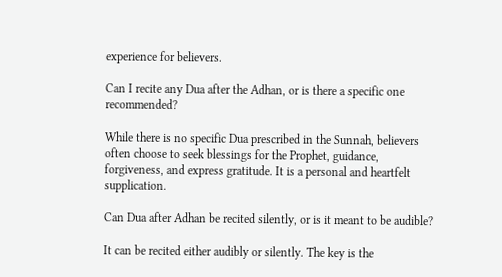experience for believers.

Can I recite any Dua after the Adhan, or is there a specific one recommended?

While there is no specific Dua prescribed in the Sunnah, believers often choose to seek blessings for the Prophet, guidance, forgiveness, and express gratitude. It is a personal and heartfelt supplication.

Can Dua after Adhan be recited silently, or is it meant to be audible?

It can be recited either audibly or silently. The key is the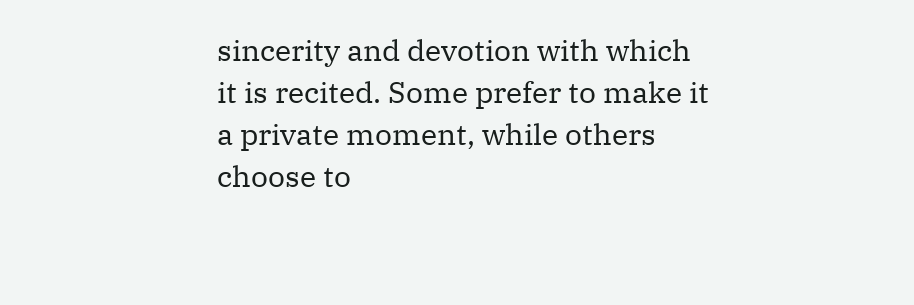sincerity and devotion with which it is recited. Some prefer to make it a private moment, while others choose to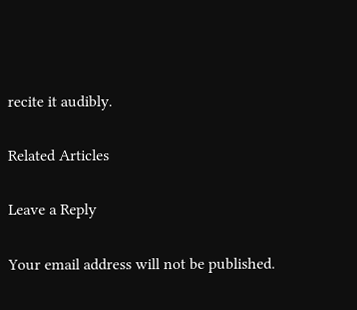recite it audibly.

Related Articles

Leave a Reply

Your email address will not be published.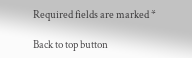Required fields are marked *

Back to top button